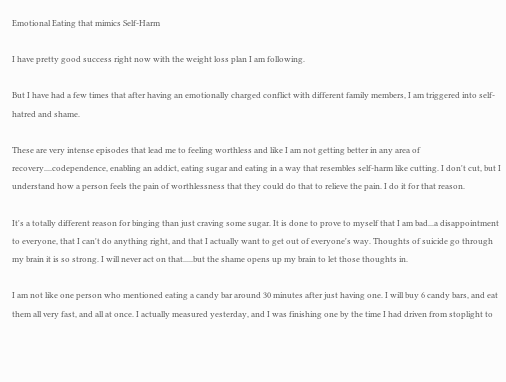Emotional Eating that mimics Self-Harm

I have pretty good success right now with the weight loss plan I am following.

But I have had a few times that after having an emotionally charged conflict with different family members, I am triggered into self-hatred and shame.

These are very intense episodes that lead me to feeling worthless and like I am not getting better in any area of recovery....codependence, enabling an addict, eating sugar and eating in a way that resembles self-harm like cutting. I don't cut, but I understand how a person feels the pain of worthlessness that they could do that to relieve the pain. I do it for that reason.

It's a totally different reason for binging than just craving some sugar. It is done to prove to myself that I am bad...a disappointment to everyone, that I can't do anything right, and that I actually want to get out of everyone's way. Thoughts of suicide go through my brain it is so strong. I will never act on that.....but the shame opens up my brain to let those thoughts in.

I am not like one person who mentioned eating a candy bar around 30 minutes after just having one. I will buy 6 candy bars, and eat them all very fast, and all at once. I actually measured yesterday, and I was finishing one by the time I had driven from stoplight to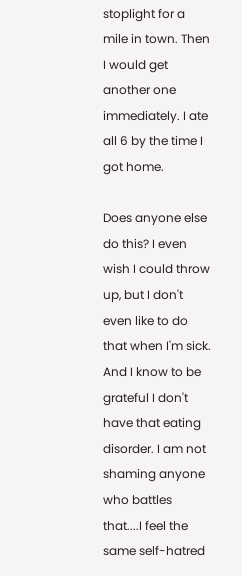stoplight for a mile in town. Then I would get another one immediately. I ate all 6 by the time I got home.

Does anyone else do this? I even wish I could throw up, but I don't even like to do that when I'm sick. And I know to be grateful I don't have that eating disorder. I am not shaming anyone who battles that....I feel the same self-hatred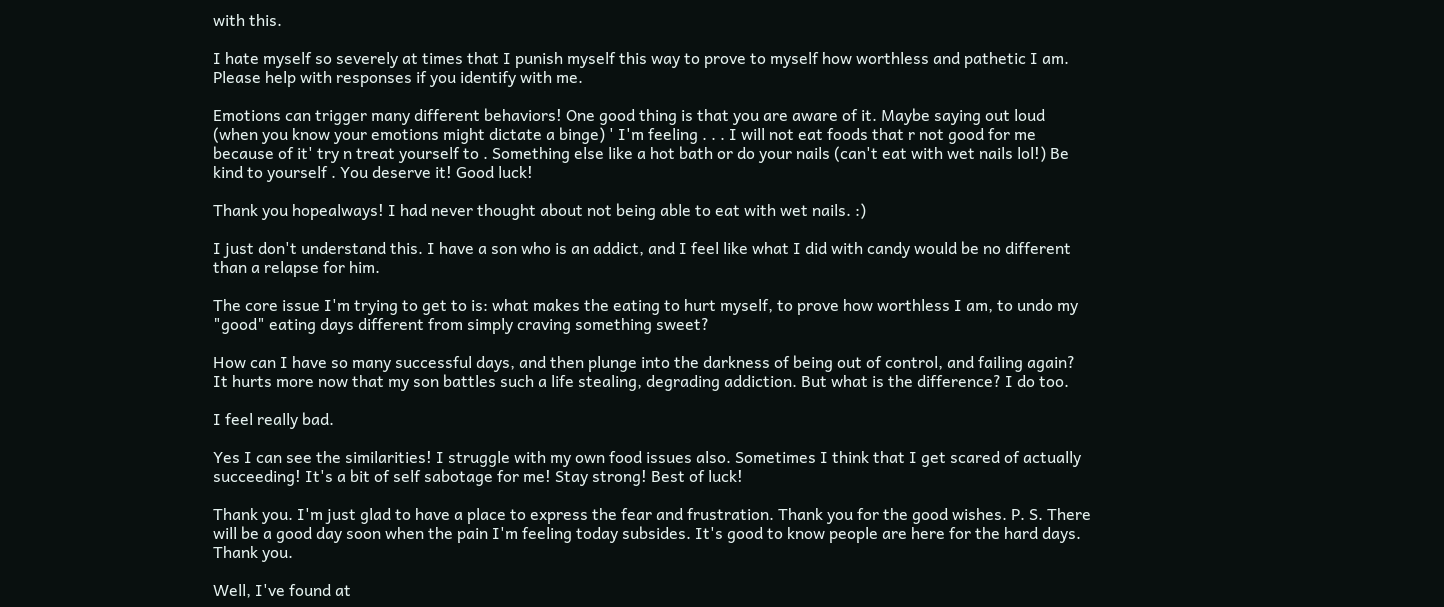with this.

I hate myself so severely at times that I punish myself this way to prove to myself how worthless and pathetic I am. Please help with responses if you identify with me.

Emotions can trigger many different behaviors! One good thing is that you are aware of it. Maybe saying out loud (when you know your emotions might dictate a binge) ' I'm feeling . . . I will not eat foods that r not good for me because of it' try n treat yourself to . Something else like a hot bath or do your nails (can't eat with wet nails lol!) Be kind to yourself . You deserve it! Good luck!

Thank you hopealways! I had never thought about not being able to eat with wet nails. :)

I just don't understand this. I have a son who is an addict, and I feel like what I did with candy would be no different than a relapse for him.

The core issue I'm trying to get to is: what makes the eating to hurt myself, to prove how worthless I am, to undo my "good" eating days different from simply craving something sweet?

How can I have so many successful days, and then plunge into the darkness of being out of control, and failing again? It hurts more now that my son battles such a life stealing, degrading addiction. But what is the difference? I do too.

I feel really bad.

Yes I can see the similarities! I struggle with my own food issues also. Sometimes I think that I get scared of actually succeeding! It's a bit of self sabotage for me! Stay strong! Best of luck!

Thank you. I'm just glad to have a place to express the fear and frustration. Thank you for the good wishes. P. S. There will be a good day soon when the pain I'm feeling today subsides. It's good to know people are here for the hard days. Thank you.

Well, I've found at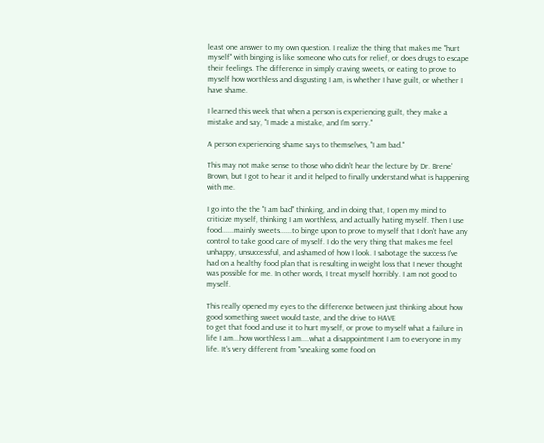least one answer to my own question. I realize the thing that makes me "hurt myself" with binging is like someone who cuts for relief, or does drugs to escape their feelings. The difference in simply craving sweets, or eating to prove to myself how worthless and disgusting I am, is whether I have guilt, or whether I have shame.

I learned this week that when a person is experiencing guilt, they make a mistake and say, "I made a mistake, and I'm sorry."

A person experiencing shame says to themselves, "I am bad."

This may not make sense to those who didn't hear the lecture by Dr. Brene' Brown, but I got to hear it and it helped to finally understand what is happening with me.

I go into the the "I am bad" thinking, and in doing that, I open my mind to criticize myself, thinking I am worthless, and actually hating myself. Then I use food......mainly sweets......to binge upon to prove to myself that I don't have any control to take good care of myself. I do the very thing that makes me feel unhappy, unsuccessful, and ashamed of how I look. I sabotage the success I've had on a healthy food plan that is resulting in weight loss that I never thought was possible for me. In other words, I treat myself horribly. I am not good to myself.

This really opened my eyes to the difference between just thinking about how good something sweet would taste, and the drive to HAVE
to get that food and use it to hurt myself, or prove to myself what a failure in life I am...how worthless I am....what a disappointment I am to everyone in my life. It's very different from "sneaking some food on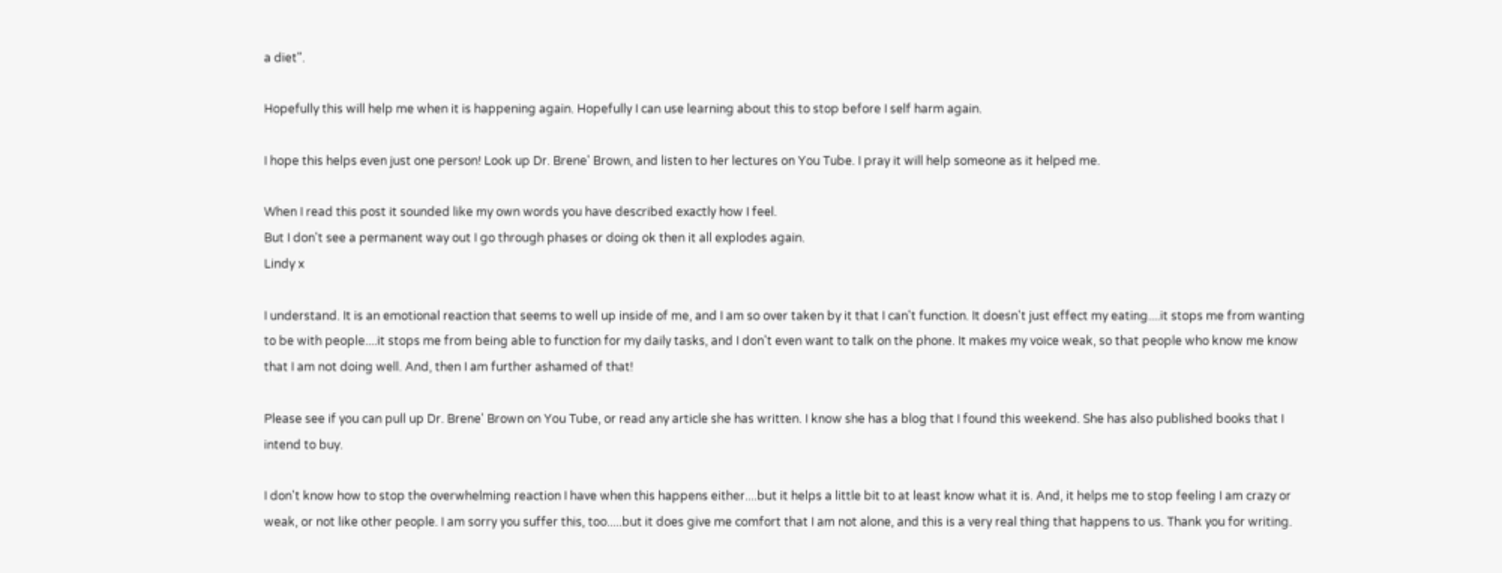a diet".

Hopefully this will help me when it is happening again. Hopefully I can use learning about this to stop before I self harm again.

I hope this helps even just one person! Look up Dr. Brene' Brown, and listen to her lectures on You Tube. I pray it will help someone as it helped me.

When I read this post it sounded like my own words you have described exactly how I feel.
But I don't see a permanent way out I go through phases or doing ok then it all explodes again.
Lindy x

I understand. It is an emotional reaction that seems to well up inside of me, and I am so over taken by it that I can't function. It doesn't just effect my eating....it stops me from wanting to be with people....it stops me from being able to function for my daily tasks, and I don't even want to talk on the phone. It makes my voice weak, so that people who know me know that I am not doing well. And, then I am further ashamed of that!

Please see if you can pull up Dr. Brene' Brown on You Tube, or read any article she has written. I know she has a blog that I found this weekend. She has also published books that I intend to buy.

I don't know how to stop the overwhelming reaction I have when this happens either....but it helps a little bit to at least know what it is. And, it helps me to stop feeling I am crazy or weak, or not like other people. I am sorry you suffer this, too.....but it does give me comfort that I am not alone, and this is a very real thing that happens to us. Thank you for writing.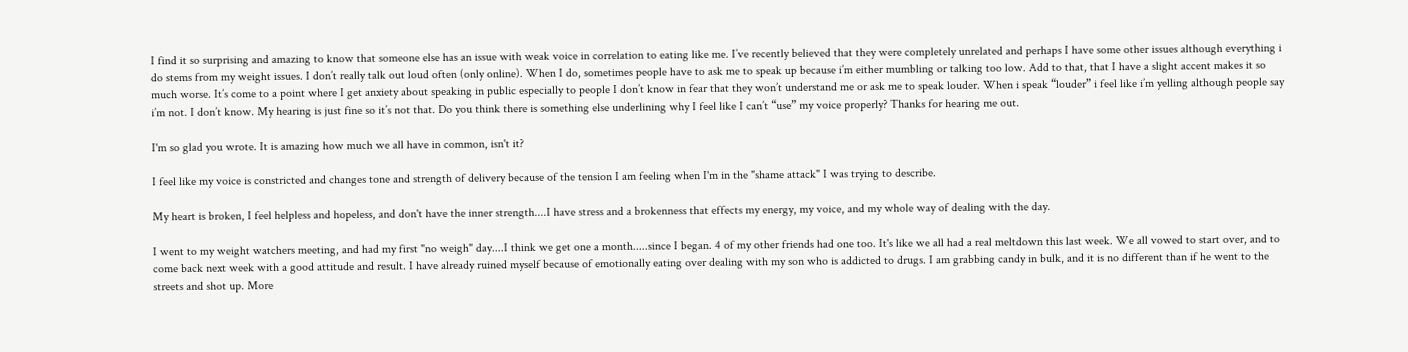I find it so surprising and amazing to know that someone else has an issue with weak voice in correlation to eating like me. I’ve recently believed that they were completely unrelated and perhaps I have some other issues although everything i do stems from my weight issues. I don’t really talk out loud often (only online). When I do, sometimes people have to ask me to speak up because i’m either mumbling or talking too low. Add to that, that I have a slight accent makes it so much worse. It’s come to a point where I get anxiety about speaking in public especially to people I don’t know in fear that they won’t understand me or ask me to speak louder. When i speak “louder” i feel like i’m yelling although people say i’m not. I don’t know. My hearing is just fine so it’s not that. Do you think there is something else underlining why I feel like I can’t “use” my voice properly? Thanks for hearing me out.

I'm so glad you wrote. It is amazing how much we all have in common, isn't it?

I feel like my voice is constricted and changes tone and strength of delivery because of the tension I am feeling when I'm in the "shame attack" I was trying to describe.

My heart is broken, I feel helpless and hopeless, and don't have the inner strength....I have stress and a brokenness that effects my energy, my voice, and my whole way of dealing with the day.

I went to my weight watchers meeting, and had my first "no weigh" day....I think we get one a month.....since I began. 4 of my other friends had one too. It's like we all had a real meltdown this last week. We all vowed to start over, and to come back next week with a good attitude and result. I have already ruined myself because of emotionally eating over dealing with my son who is addicted to drugs. I am grabbing candy in bulk, and it is no different than if he went to the streets and shot up. More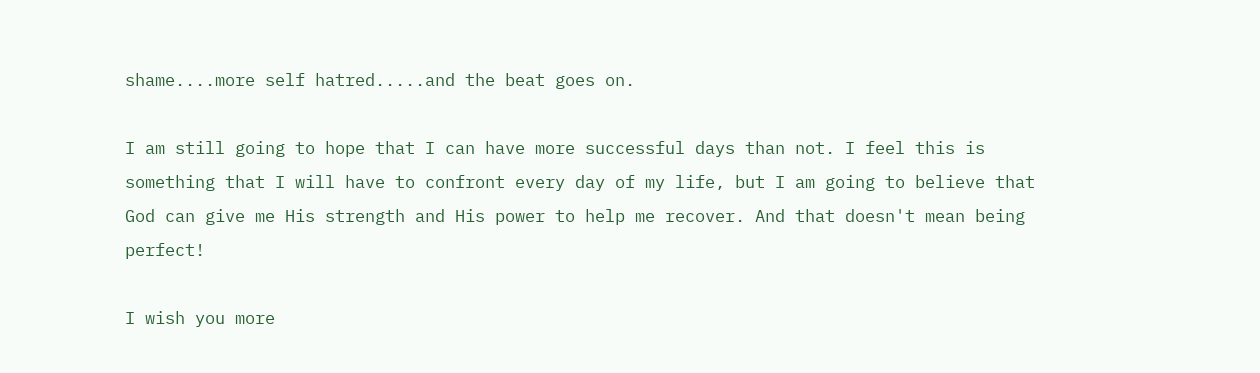shame....more self hatred.....and the beat goes on.

I am still going to hope that I can have more successful days than not. I feel this is something that I will have to confront every day of my life, but I am going to believe that God can give me His strength and His power to help me recover. And that doesn't mean being perfect!

I wish you more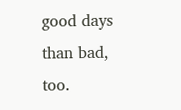good days than bad, too.